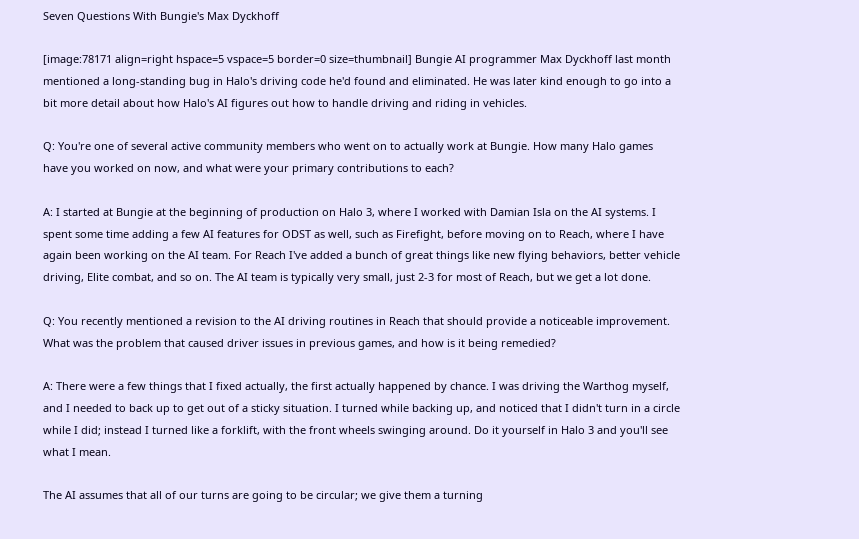Seven Questions With Bungie's Max Dyckhoff

[image:78171 align=right hspace=5 vspace=5 border=0 size=thumbnail] Bungie AI programmer Max Dyckhoff last month mentioned a long-standing bug in Halo's driving code he'd found and eliminated. He was later kind enough to go into a bit more detail about how Halo's AI figures out how to handle driving and riding in vehicles.

Q: You're one of several active community members who went on to actually work at Bungie. How many Halo games have you worked on now, and what were your primary contributions to each?

A: I started at Bungie at the beginning of production on Halo 3, where I worked with Damian Isla on the AI systems. I spent some time adding a few AI features for ODST as well, such as Firefight, before moving on to Reach, where I have again been working on the AI team. For Reach I've added a bunch of great things like new flying behaviors, better vehicle driving, Elite combat, and so on. The AI team is typically very small, just 2-3 for most of Reach, but we get a lot done.

Q: You recently mentioned a revision to the AI driving routines in Reach that should provide a noticeable improvement. What was the problem that caused driver issues in previous games, and how is it being remedied?

A: There were a few things that I fixed actually, the first actually happened by chance. I was driving the Warthog myself, and I needed to back up to get out of a sticky situation. I turned while backing up, and noticed that I didn't turn in a circle while I did; instead I turned like a forklift, with the front wheels swinging around. Do it yourself in Halo 3 and you'll see what I mean.

The AI assumes that all of our turns are going to be circular; we give them a turning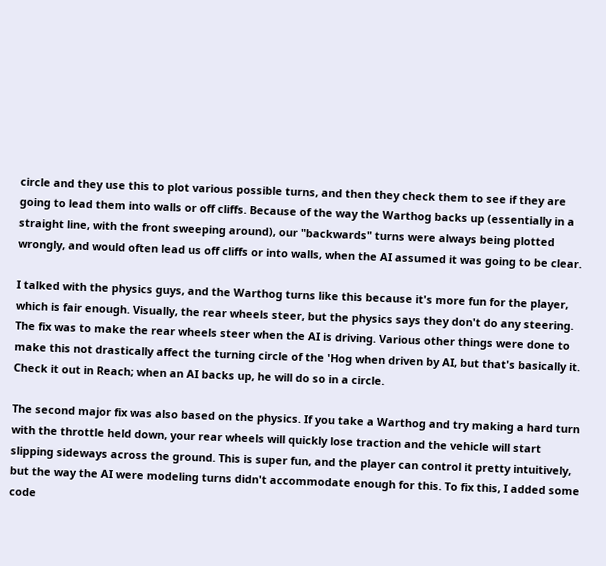circle and they use this to plot various possible turns, and then they check them to see if they are going to lead them into walls or off cliffs. Because of the way the Warthog backs up (essentially in a straight line, with the front sweeping around), our "backwards" turns were always being plotted wrongly, and would often lead us off cliffs or into walls, when the AI assumed it was going to be clear.

I talked with the physics guys, and the Warthog turns like this because it's more fun for the player, which is fair enough. Visually, the rear wheels steer, but the physics says they don't do any steering. The fix was to make the rear wheels steer when the AI is driving. Various other things were done to make this not drastically affect the turning circle of the 'Hog when driven by AI, but that's basically it. Check it out in Reach; when an AI backs up, he will do so in a circle.

The second major fix was also based on the physics. If you take a Warthog and try making a hard turn with the throttle held down, your rear wheels will quickly lose traction and the vehicle will start slipping sideways across the ground. This is super fun, and the player can control it pretty intuitively, but the way the AI were modeling turns didn't accommodate enough for this. To fix this, I added some code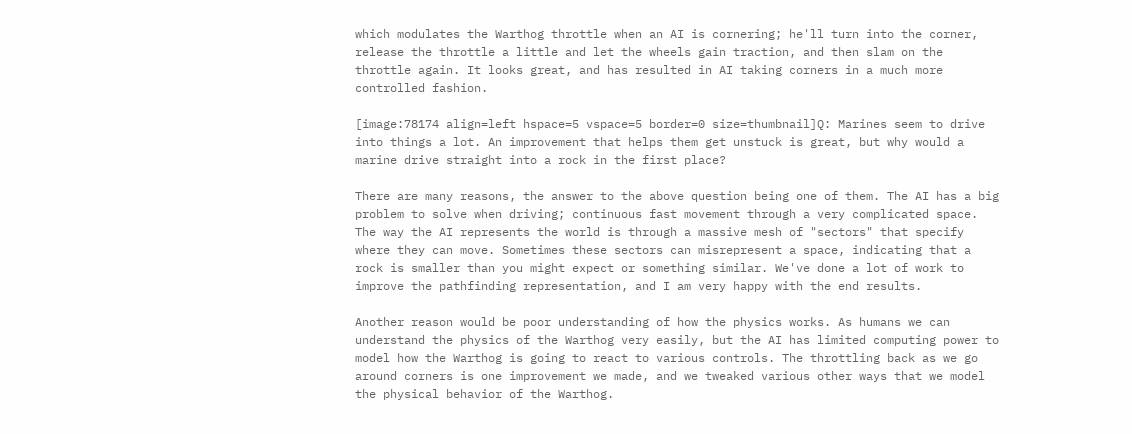which modulates the Warthog throttle when an AI is cornering; he'll turn into the corner, release the throttle a little and let the wheels gain traction, and then slam on the throttle again. It looks great, and has resulted in AI taking corners in a much more controlled fashion.

[image:78174 align=left hspace=5 vspace=5 border=0 size=thumbnail]Q: Marines seem to drive into things a lot. An improvement that helps them get unstuck is great, but why would a marine drive straight into a rock in the first place?

There are many reasons, the answer to the above question being one of them. The AI has a big problem to solve when driving; continuous fast movement through a very complicated space. The way the AI represents the world is through a massive mesh of "sectors" that specify where they can move. Sometimes these sectors can misrepresent a space, indicating that a rock is smaller than you might expect or something similar. We've done a lot of work to improve the pathfinding representation, and I am very happy with the end results.

Another reason would be poor understanding of how the physics works. As humans we can understand the physics of the Warthog very easily, but the AI has limited computing power to model how the Warthog is going to react to various controls. The throttling back as we go around corners is one improvement we made, and we tweaked various other ways that we model the physical behavior of the Warthog.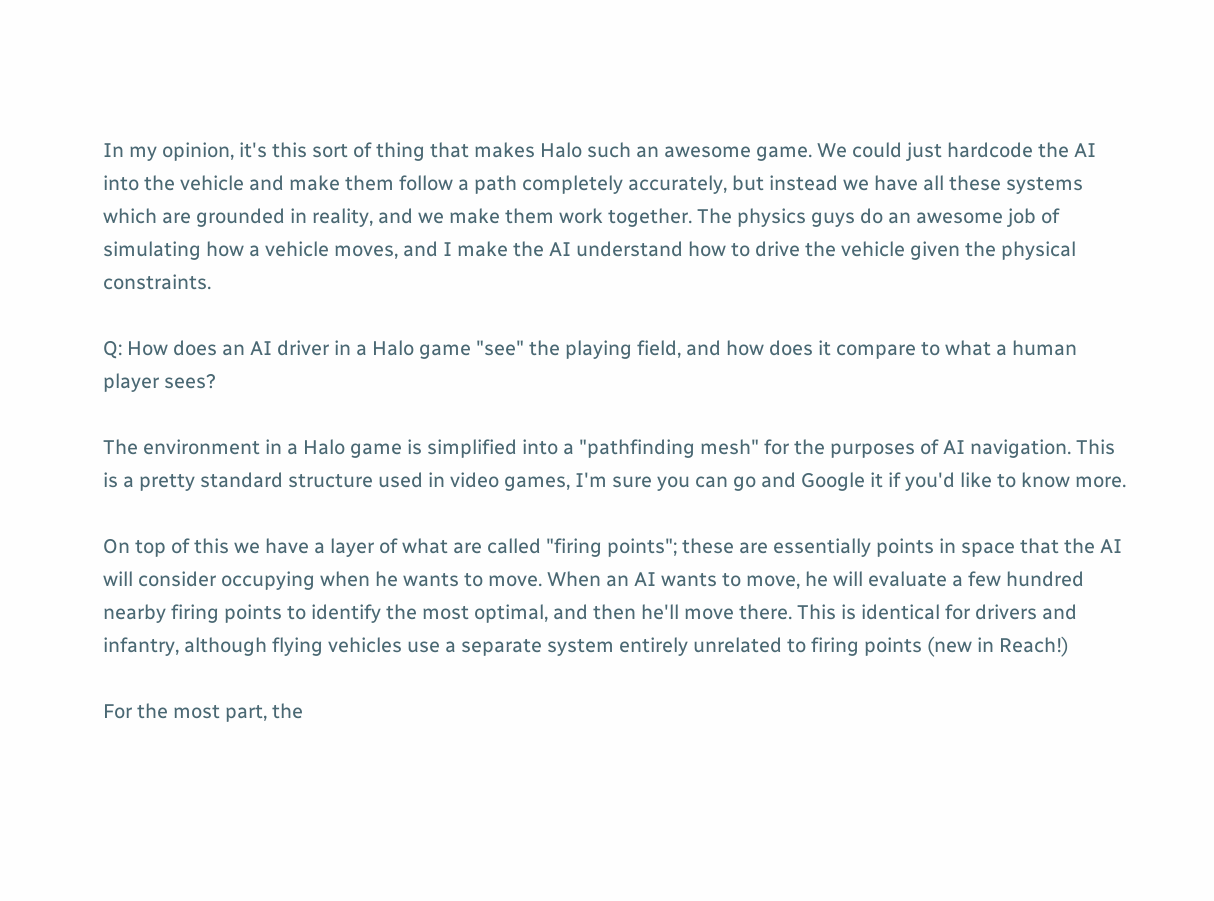In my opinion, it's this sort of thing that makes Halo such an awesome game. We could just hardcode the AI into the vehicle and make them follow a path completely accurately, but instead we have all these systems which are grounded in reality, and we make them work together. The physics guys do an awesome job of simulating how a vehicle moves, and I make the AI understand how to drive the vehicle given the physical constraints.

Q: How does an AI driver in a Halo game "see" the playing field, and how does it compare to what a human player sees?

The environment in a Halo game is simplified into a "pathfinding mesh" for the purposes of AI navigation. This is a pretty standard structure used in video games, I'm sure you can go and Google it if you'd like to know more.

On top of this we have a layer of what are called "firing points"; these are essentially points in space that the AI will consider occupying when he wants to move. When an AI wants to move, he will evaluate a few hundred nearby firing points to identify the most optimal, and then he'll move there. This is identical for drivers and infantry, although flying vehicles use a separate system entirely unrelated to firing points (new in Reach!)

For the most part, the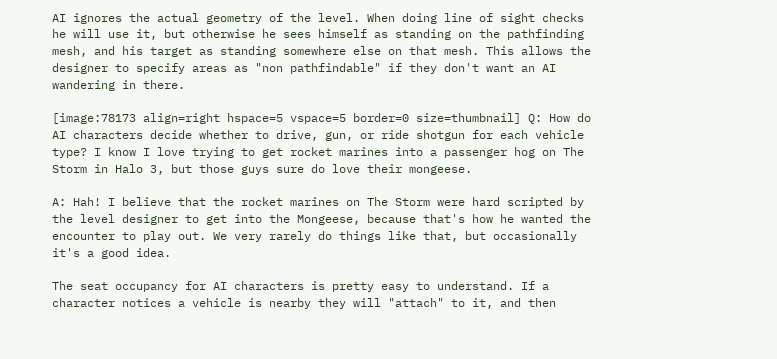AI ignores the actual geometry of the level. When doing line of sight checks he will use it, but otherwise he sees himself as standing on the pathfinding mesh, and his target as standing somewhere else on that mesh. This allows the designer to specify areas as "non pathfindable" if they don't want an AI wandering in there.

[image:78173 align=right hspace=5 vspace=5 border=0 size=thumbnail] Q: How do AI characters decide whether to drive, gun, or ride shotgun for each vehicle type? I know I love trying to get rocket marines into a passenger hog on The Storm in Halo 3, but those guys sure do love their mongeese.

A: Hah! I believe that the rocket marines on The Storm were hard scripted by the level designer to get into the Mongeese, because that's how he wanted the encounter to play out. We very rarely do things like that, but occasionally it's a good idea.

The seat occupancy for AI characters is pretty easy to understand. If a character notices a vehicle is nearby they will "attach" to it, and then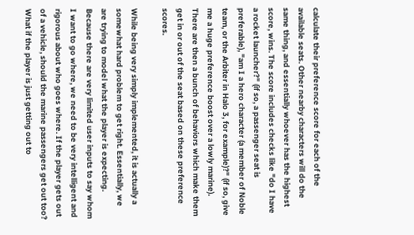calculate their preference score for each of the available seats. Other nearby characters will do the same thing, and essentially whoever has the highest score, wins. The score includes checks like "do I have a rocket launcher?" (if so, a passenger seat is preferable), "am I a hero character (a member of Noble team, or the Arbiter in Halo 3, for example)?" (if so, give me a huge preference boost over a lowly marine). There are then a bunch of behaviors which make them get in or out of the seat based on these preference scores.

While being very simply implemented, it is actually a somewhat hard problem to get right. Essentially, we are trying to model what the player is expecting. Because there are very limited user inputs to say whom I want to go where, we need to be very intelligent and rigorous about who goes where. If the player gets out of a vehicle, should the marine passengers get out too? What if the player is just getting out to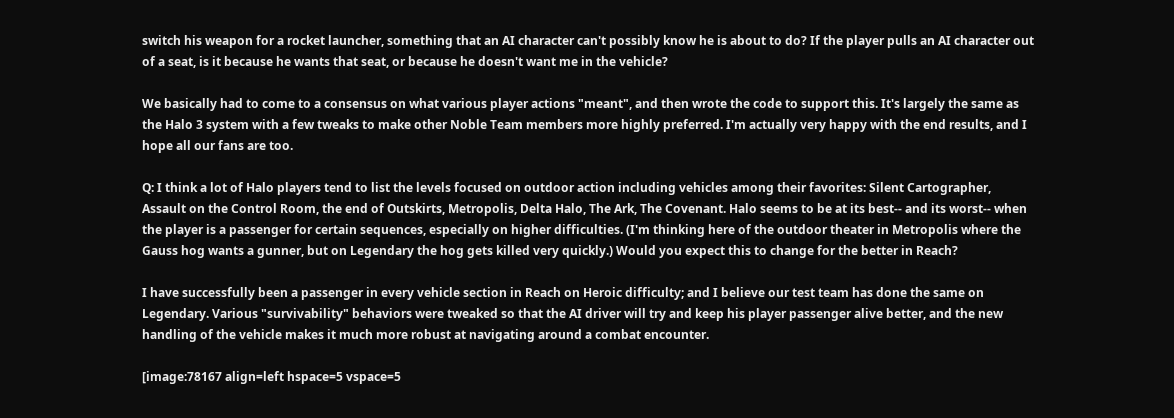switch his weapon for a rocket launcher, something that an AI character can't possibly know he is about to do? If the player pulls an AI character out of a seat, is it because he wants that seat, or because he doesn't want me in the vehicle?

We basically had to come to a consensus on what various player actions "meant", and then wrote the code to support this. It's largely the same as the Halo 3 system with a few tweaks to make other Noble Team members more highly preferred. I'm actually very happy with the end results, and I hope all our fans are too.

Q: I think a lot of Halo players tend to list the levels focused on outdoor action including vehicles among their favorites: Silent Cartographer, Assault on the Control Room, the end of Outskirts, Metropolis, Delta Halo, The Ark, The Covenant. Halo seems to be at its best-- and its worst-- when the player is a passenger for certain sequences, especially on higher difficulties. (I'm thinking here of the outdoor theater in Metropolis where the Gauss hog wants a gunner, but on Legendary the hog gets killed very quickly.) Would you expect this to change for the better in Reach?

I have successfully been a passenger in every vehicle section in Reach on Heroic difficulty; and I believe our test team has done the same on Legendary. Various "survivability" behaviors were tweaked so that the AI driver will try and keep his player passenger alive better, and the new handling of the vehicle makes it much more robust at navigating around a combat encounter.

[image:78167 align=left hspace=5 vspace=5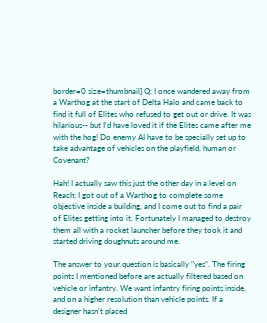border=0 size=thumbnail] Q: I once wandered away from a Warthog at the start of Delta Halo and came back to find it full of Elites who refused to get out or drive. It was hilarious-- but I'd have loved it if the Elites came after me with the hog! Do enemy AI have to be specially set up to take advantage of vehicles on the playfield, human or Covenant?

Hah! I actually saw this just the other day in a level on Reach; I got out of a Warthog to complete some objective inside a building, and I come out to find a pair of Elites getting into it. Fortunately I managed to destroy them all with a rocket launcher before they took it and started driving doughnuts around me.

The answer to your question is basically "yes". The firing points I mentioned before are actually filtered based on vehicle or infantry. We want infantry firing points inside, and on a higher resolution than vehicle points. If a designer hasn't placed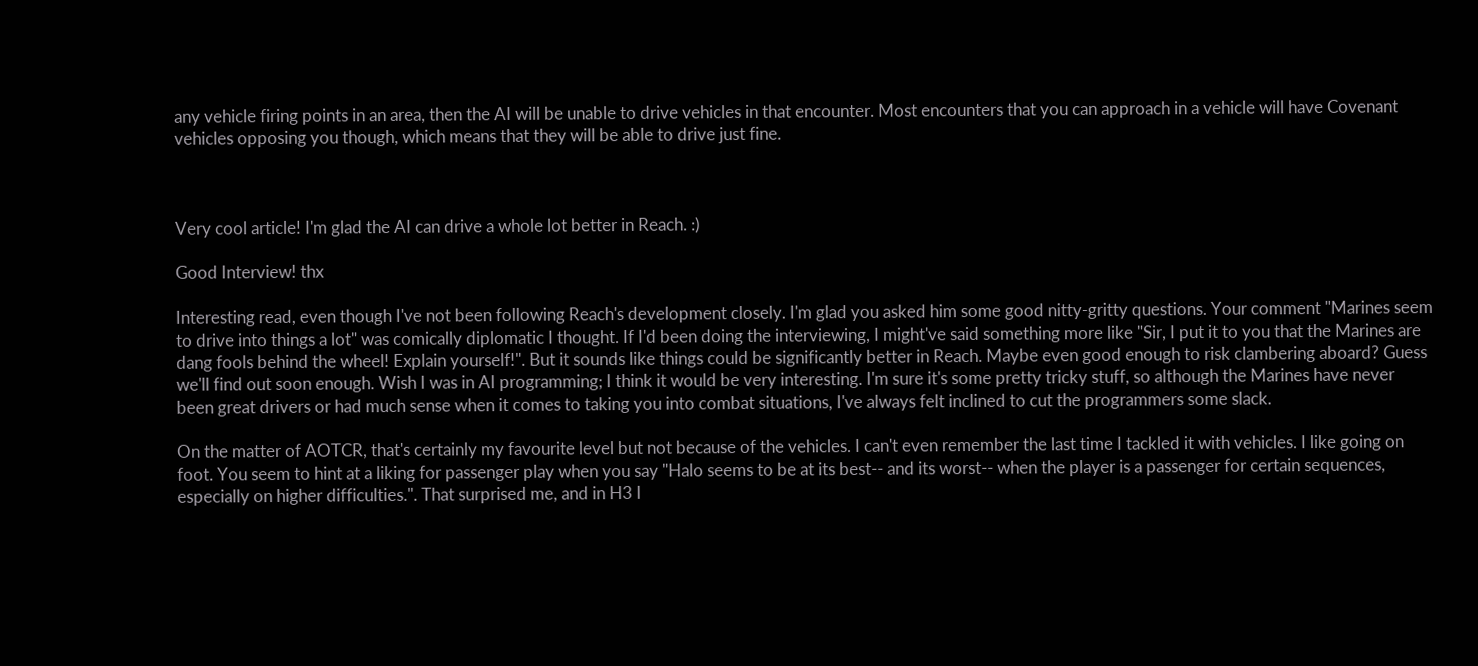any vehicle firing points in an area, then the AI will be unable to drive vehicles in that encounter. Most encounters that you can approach in a vehicle will have Covenant vehicles opposing you though, which means that they will be able to drive just fine.



Very cool article! I'm glad the AI can drive a whole lot better in Reach. :)

Good Interview! thx

Interesting read, even though I've not been following Reach's development closely. I'm glad you asked him some good nitty-gritty questions. Your comment "Marines seem to drive into things a lot" was comically diplomatic I thought. If I'd been doing the interviewing, I might've said something more like "Sir, I put it to you that the Marines are dang fools behind the wheel! Explain yourself!". But it sounds like things could be significantly better in Reach. Maybe even good enough to risk clambering aboard? Guess we'll find out soon enough. Wish I was in AI programming; I think it would be very interesting. I'm sure it's some pretty tricky stuff, so although the Marines have never been great drivers or had much sense when it comes to taking you into combat situations, I've always felt inclined to cut the programmers some slack.

On the matter of AOTCR, that's certainly my favourite level but not because of the vehicles. I can't even remember the last time I tackled it with vehicles. I like going on foot. You seem to hint at a liking for passenger play when you say "Halo seems to be at its best-- and its worst-- when the player is a passenger for certain sequences, especially on higher difficulties.". That surprised me, and in H3 I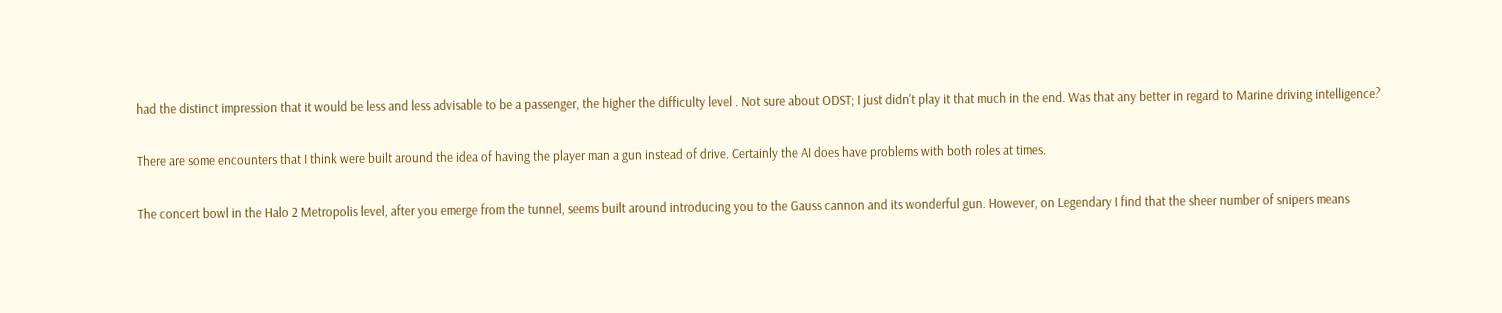had the distinct impression that it would be less and less advisable to be a passenger, the higher the difficulty level . Not sure about ODST; I just didn't play it that much in the end. Was that any better in regard to Marine driving intelligence?

There are some encounters that I think were built around the idea of having the player man a gun instead of drive. Certainly the AI does have problems with both roles at times.

The concert bowl in the Halo 2 Metropolis level, after you emerge from the tunnel, seems built around introducing you to the Gauss cannon and its wonderful gun. However, on Legendary I find that the sheer number of snipers means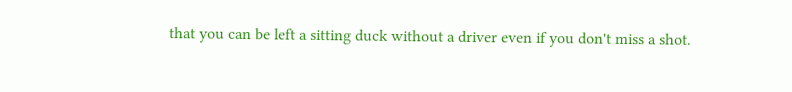that you can be left a sitting duck without a driver even if you don't miss a shot.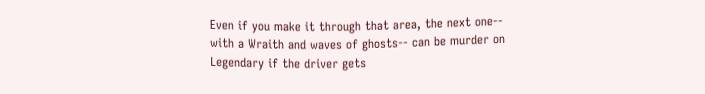Even if you make it through that area, the next one-- with a Wraith and waves of ghosts-- can be murder on Legendary if the driver gets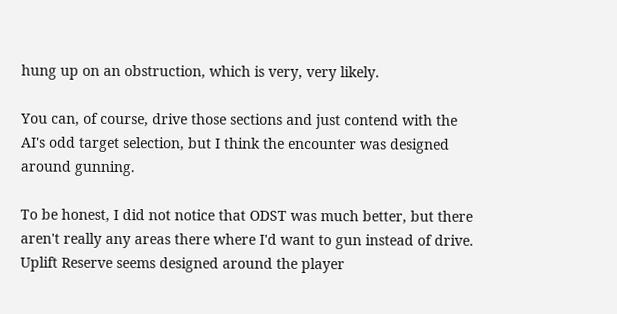hung up on an obstruction, which is very, very likely.

You can, of course, drive those sections and just contend with the AI's odd target selection, but I think the encounter was designed around gunning.

To be honest, I did not notice that ODST was much better, but there aren't really any areas there where I'd want to gun instead of drive. Uplift Reserve seems designed around the player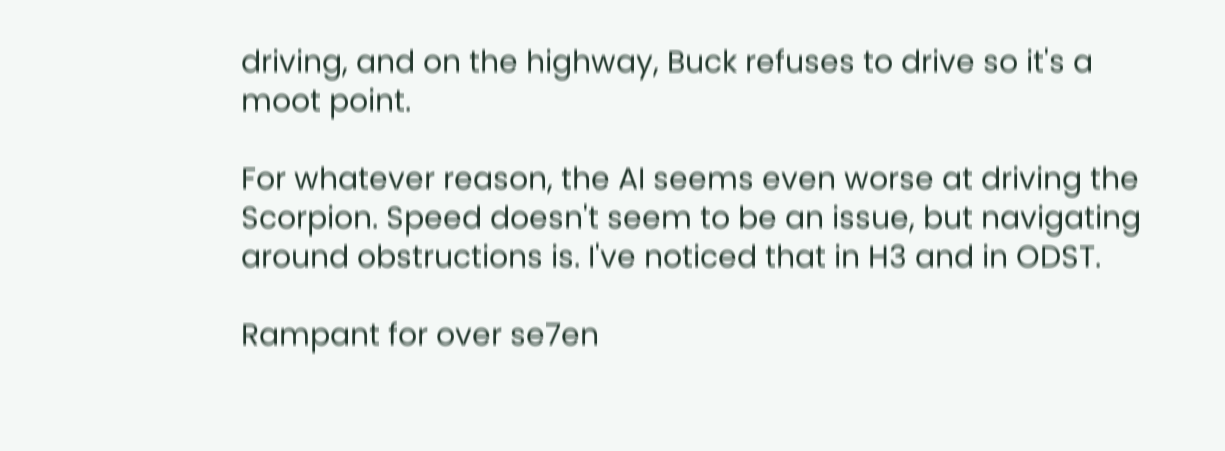driving, and on the highway, Buck refuses to drive so it's a moot point.

For whatever reason, the AI seems even worse at driving the Scorpion. Speed doesn't seem to be an issue, but navigating around obstructions is. I've noticed that in H3 and in ODST.

Rampant for over se7en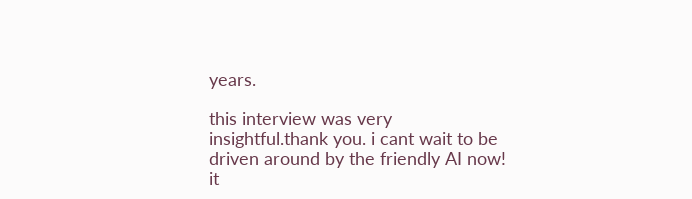years.

this interview was very insightful.thank you. i cant wait to be driven around by the friendly AI now! it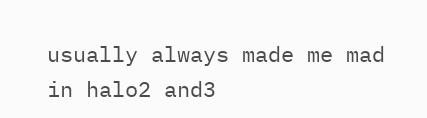usually always made me mad in halo2 and3